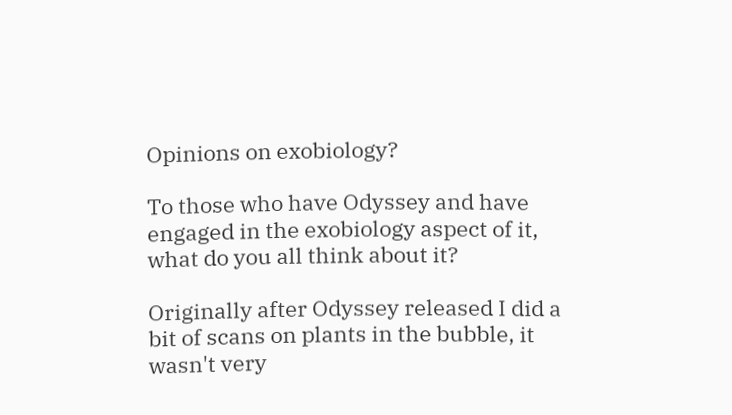Opinions on exobiology?

To those who have Odyssey and have engaged in the exobiology aspect of it, what do you all think about it?

Originally after Odyssey released I did a bit of scans on plants in the bubble, it wasn't very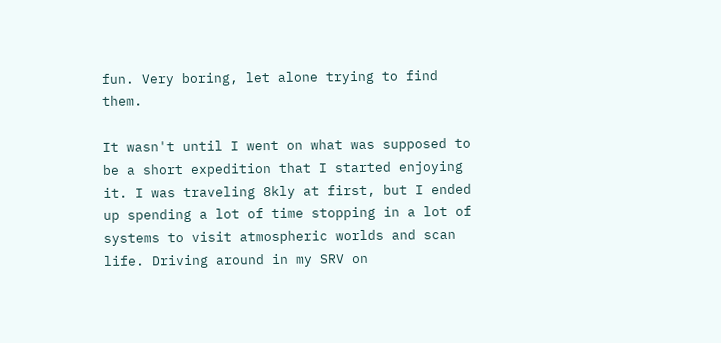fun. Very boring, let alone trying to find them.

It wasn't until I went on what was supposed to be a short expedition that I started enjoying it. I was traveling 8kly at first, but I ended up spending a lot of time stopping in a lot of systems to visit atmospheric worlds and scan life. Driving around in my SRV on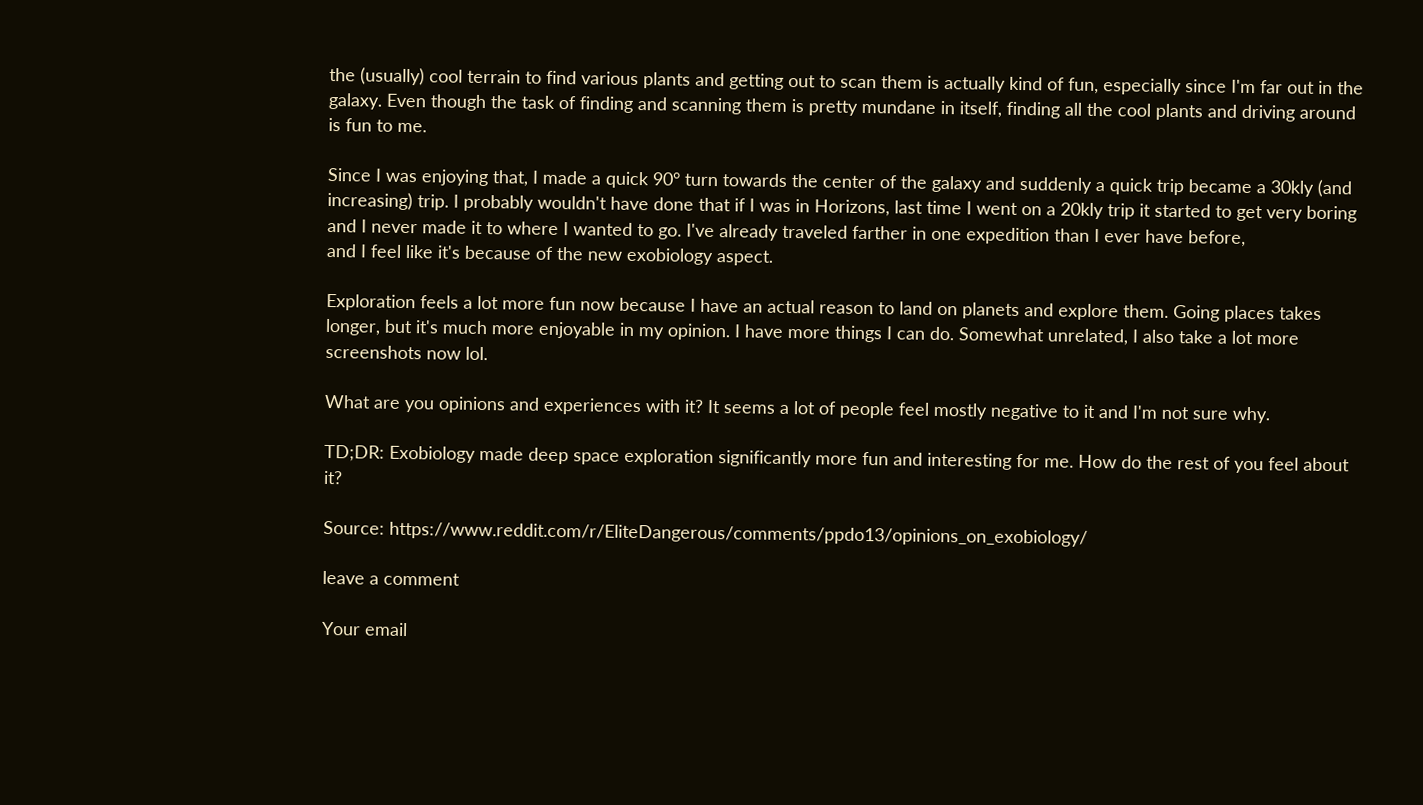the (usually) cool terrain to find various plants and getting out to scan them is actually kind of fun, especially since I'm far out in the galaxy. Even though the task of finding and scanning them is pretty mundane in itself, finding all the cool plants and driving around is fun to me.

Since I was enjoying that, I made a quick 90° turn towards the center of the galaxy and suddenly a quick trip became a 30kly (and increasing) trip. I probably wouldn't have done that if I was in Horizons, last time I went on a 20kly trip it started to get very boring and I never made it to where I wanted to go. I've already traveled farther in one expedition than I ever have before,
and I feel like it's because of the new exobiology aspect.

Exploration feels a lot more fun now because I have an actual reason to land on planets and explore them. Going places takes longer, but it's much more enjoyable in my opinion. I have more things I can do. Somewhat unrelated, I also take a lot more screenshots now lol.

What are you opinions and experiences with it? It seems a lot of people feel mostly negative to it and I'm not sure why.

TD;DR: Exobiology made deep space exploration significantly more fun and interesting for me. How do the rest of you feel about it?

Source: https://www.reddit.com/r/EliteDangerous/comments/ppdo13/opinions_on_exobiology/

leave a comment

Your email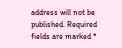address will not be published. Required fields are marked *